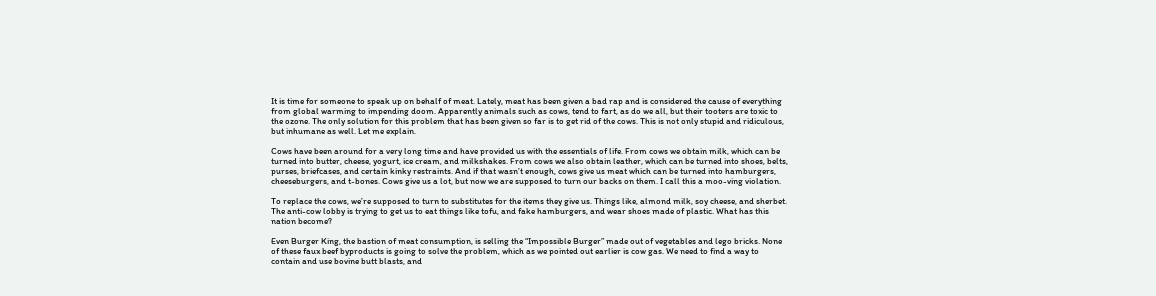It is time for someone to speak up on behalf of meat. Lately, meat has been given a bad rap and is considered the cause of everything from global warming to impending doom. Apparently animals such as cows, tend to fart, as do we all, but their tooters are toxic to the ozone. The only solution for this problem that has been given so far is to get rid of the cows. This is not only stupid and ridiculous, but inhumane as well. Let me explain.

Cows have been around for a very long time and have provided us with the essentials of life. From cows we obtain milk, which can be turned into butter, cheese, yogurt, ice cream, and milkshakes. From cows we also obtain leather, which can be turned into shoes, belts, purses, briefcases, and certain kinky restraints. And if that wasn’t enough, cows give us meat which can be turned into hamburgers, cheeseburgers, and t-bones. Cows give us a lot, but now we are supposed to turn our backs on them. I call this a moo-ving violation.

To replace the cows, we’re supposed to turn to substitutes for the items they give us. Things like, almond milk, soy cheese, and sherbet. The anti-cow lobby is trying to get us to eat things like tofu, and fake hamburgers, and wear shoes made of plastic. What has this nation become?

Even Burger King, the bastion of meat consumption, is selling the “Impossible Burger” made out of vegetables and lego bricks. None of these faux beef byproducts is going to solve the problem, which as we pointed out earlier is cow gas. We need to find a way to contain and use bovine butt blasts, and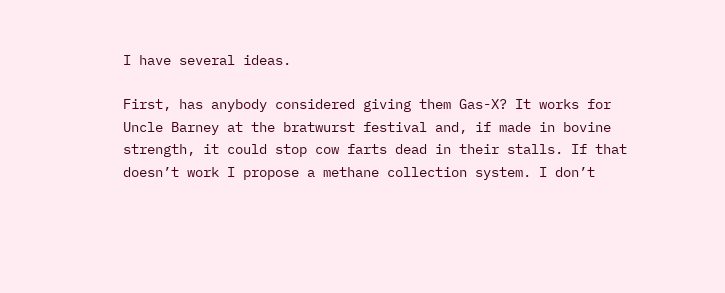I have several ideas.

First, has anybody considered giving them Gas-X? It works for Uncle Barney at the bratwurst festival and, if made in bovine strength, it could stop cow farts dead in their stalls. If that doesn’t work I propose a methane collection system. I don’t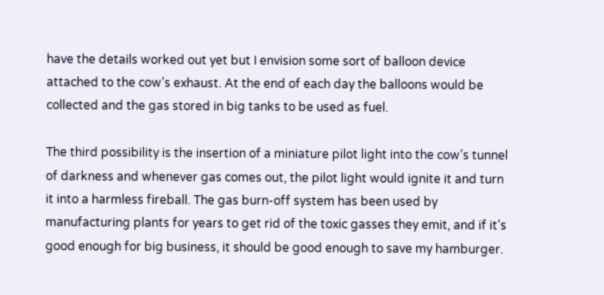have the details worked out yet but I envision some sort of balloon device attached to the cow’s exhaust. At the end of each day the balloons would be collected and the gas stored in big tanks to be used as fuel.

The third possibility is the insertion of a miniature pilot light into the cow’s tunnel of darkness and whenever gas comes out, the pilot light would ignite it and turn it into a harmless fireball. The gas burn-off system has been used by manufacturing plants for years to get rid of the toxic gasses they emit, and if it’s good enough for big business, it should be good enough to save my hamburger.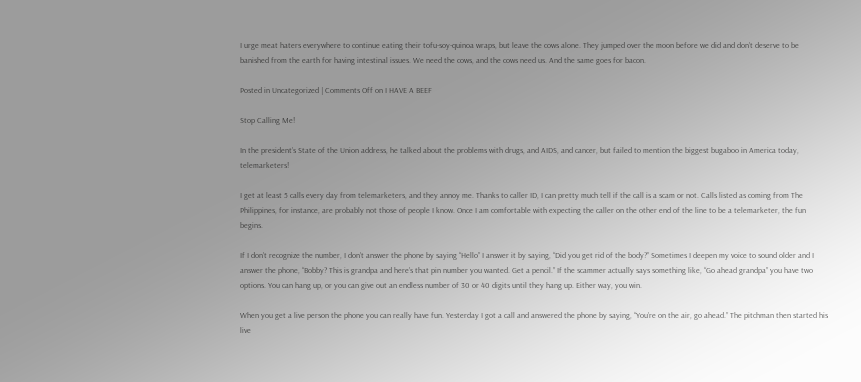I urge meat haters everywhere to continue eating their tofu-soy-quinoa wraps, but leave the cows alone. They jumped over the moon before we did and don’t deserve to be banished from the earth for having intestinal issues. We need the cows, and the cows need us. And the same goes for bacon.

Posted in Uncategorized | Comments Off on I HAVE A BEEF

Stop Calling Me!

In the president’s State of the Union address, he talked about the problems with drugs, and AIDS, and cancer, but failed to mention the biggest bugaboo in America today, telemarketers!

I get at least 5 calls every day from telemarketers, and they annoy me. Thanks to caller ID, I can pretty much tell if the call is a scam or not. Calls listed as coming from The Philippines, for instance, are probably not those of people I know. Once I am comfortable with expecting the caller on the other end of the line to be a telemarketer, the fun begins.

If I don’t recognize the number, I don’t answer the phone by saying “Hello” I answer it by saying, “Did you get rid of the body?” Sometimes I deepen my voice to sound older and I answer the phone, “Bobby? This is grandpa and here’s that pin number you wanted. Get a pencil.” If the scammer actually says something like, “Go ahead grandpa” you have two options. You can hang up, or you can give out an endless number of 30 or 40 digits until they hang up. Either way, you win.

When you get a live person the phone you can really have fun. Yesterday I got a call and answered the phone by saying, “You’re on the air, go ahead.” The pitchman then started his live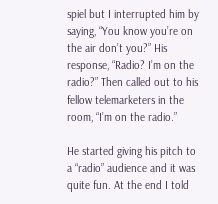spiel but I interrupted him by saying, “You know you’re on the air don’t you?” His response, “Radio? I’m on the radio?” Then called out to his fellow telemarketers in the room, “I’m on the radio.”

He started giving his pitch to a “radio” audience and it was quite fun. At the end I told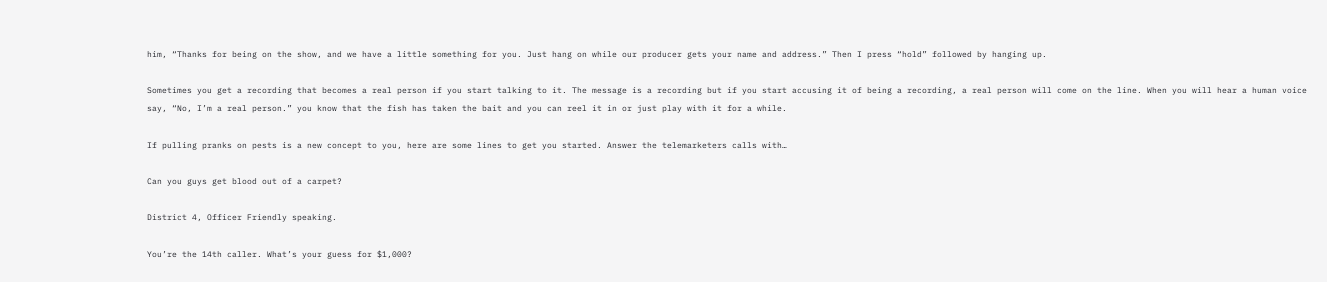him, “Thanks for being on the show, and we have a little something for you. Just hang on while our producer gets your name and address.” Then I press “hold” followed by hanging up.

Sometimes you get a recording that becomes a real person if you start talking to it. The message is a recording but if you start accusing it of being a recording, a real person will come on the line. When you will hear a human voice say, “No, I’m a real person.” you know that the fish has taken the bait and you can reel it in or just play with it for a while.

If pulling pranks on pests is a new concept to you, here are some lines to get you started. Answer the telemarketers calls with…

Can you guys get blood out of a carpet?

District 4, Officer Friendly speaking.

You’re the 14th caller. What’s your guess for $1,000?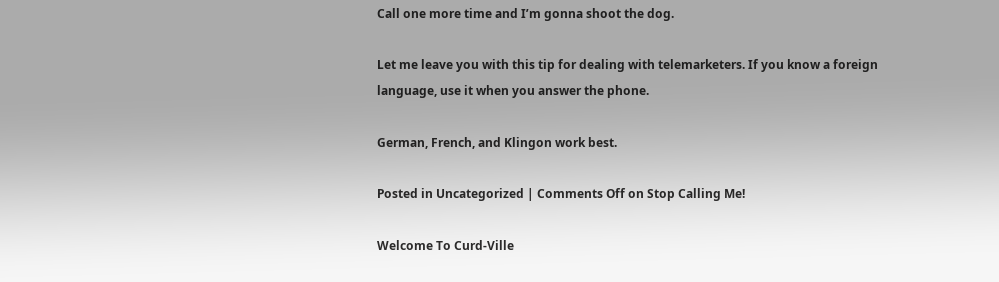Call one more time and I’m gonna shoot the dog.

Let me leave you with this tip for dealing with telemarketers. If you know a foreign language, use it when you answer the phone.

German, French, and Klingon work best.

Posted in Uncategorized | Comments Off on Stop Calling Me!

Welcome To Curd-Ville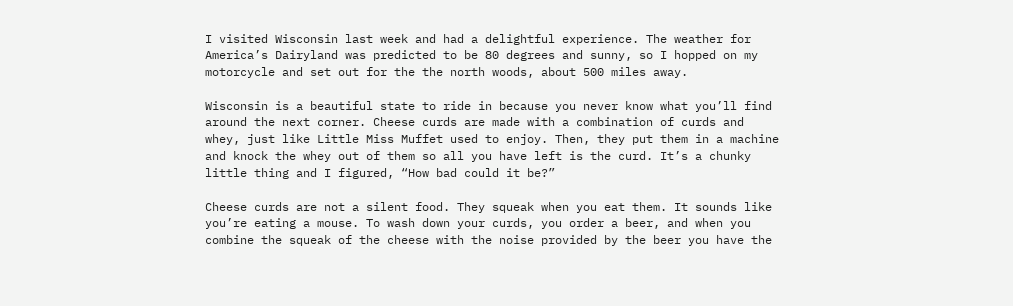I visited Wisconsin last week and had a delightful experience. The weather for America’s Dairyland was predicted to be 80 degrees and sunny, so I hopped on my motorcycle and set out for the the north woods, about 500 miles away.

Wisconsin is a beautiful state to ride in because you never know what you’ll find around the next corner. Cheese curds are made with a combination of curds and whey, just like Little Miss Muffet used to enjoy. Then, they put them in a machine and knock the whey out of them so all you have left is the curd. It’s a chunky little thing and I figured, “How bad could it be?”

Cheese curds are not a silent food. They squeak when you eat them. It sounds like you’re eating a mouse. To wash down your curds, you order a beer, and when you combine the squeak of the cheese with the noise provided by the beer you have the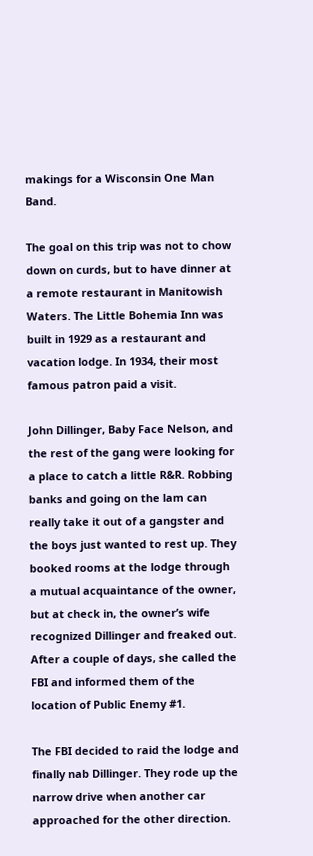makings for a Wisconsin One Man Band.

The goal on this trip was not to chow down on curds, but to have dinner at a remote restaurant in Manitowish Waters. The Little Bohemia Inn was built in 1929 as a restaurant and vacation lodge. In 1934, their most famous patron paid a visit.

John Dillinger, Baby Face Nelson, and the rest of the gang were looking for a place to catch a little R&R. Robbing banks and going on the lam can really take it out of a gangster and the boys just wanted to rest up. They booked rooms at the lodge through a mutual acquaintance of the owner, but at check in, the owner’s wife recognized Dillinger and freaked out. After a couple of days, she called the FBI and informed them of the location of Public Enemy #1.

The FBI decided to raid the lodge and finally nab Dillinger. They rode up the narrow drive when another car approached for the other direction.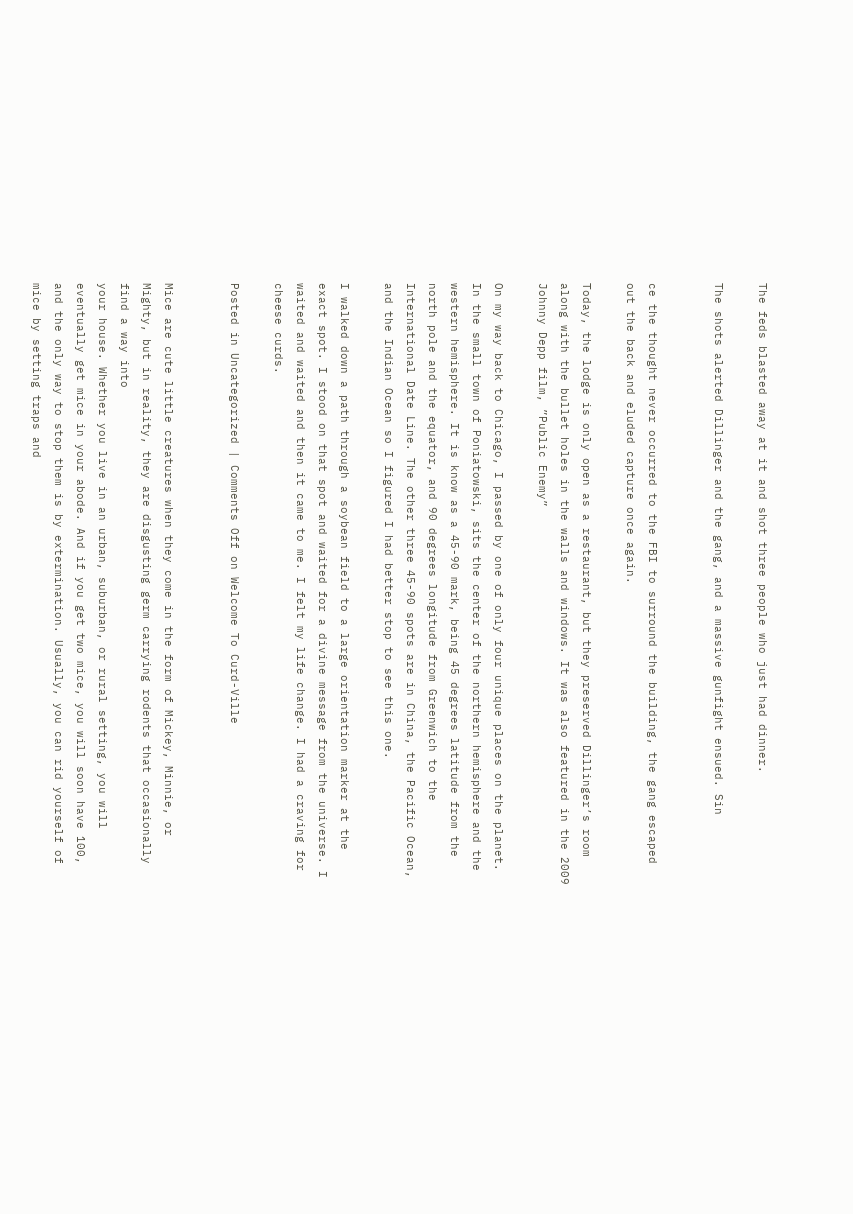The feds blasted away at it and shot three people who just had dinner.

The shots alerted Dillinger and the gang, and a massive gunfight ensued. Sin


ce the thought never occurred to the FBI to surround the building, the gang escaped out the back and eluded capture once again.

Today, the lodge is only open as a restaurant, but they preserved Dillinger’s room along with the bullet holes in the walls and windows. It was also featured in the 2009 Johnny Depp film, ”Public Enemy”

On my way back to Chicago, I passed by one of only four unique places on the planet. In the small town of Poniatowski, sits the center of the northern hemisphere and the western hemisphere. It is know as a 45-90 mark, being 45 degrees latitude from the north pole and the equator, and 90 degrees longitude from Greenwich to the International Date Line. The other three 45-90 spots are in China, the Pacific Ocean, and the Indian Ocean so I figured I had better stop to see this one.

I walked down a path through a soybean field to a large orientation marker at the exact spot. I stood on that spot and waited for a divine message from the universe. I waited and waited and then it came to me. I felt my life change. I had a craving for cheese curds.

Posted in Uncategorized | Comments Off on Welcome To Curd-Ville


Mice are cute little creatures when they come in the form of Mickey, Minnie, or Mighty, but in reality, they are disgusting germ carrying rodents that occasionally find a way into
your house. Whether you live in an urban, suburban, or rural setting, you will eventually get mice in your abode. And if you get two mice, you will soon have 100, and the only way to stop them is by extermination. Usually, you can rid yourself of mice by setting traps and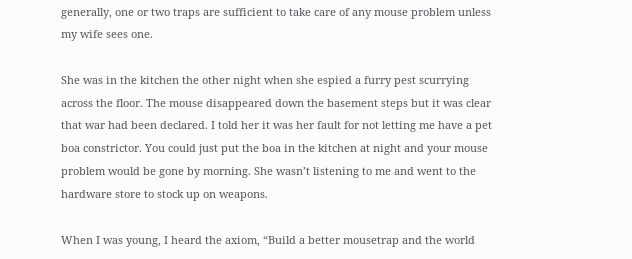generally, one or two traps are sufficient to take care of any mouse problem unless my wife sees one.

She was in the kitchen the other night when she espied a furry pest scurrying across the floor. The mouse disappeared down the basement steps but it was clear that war had been declared. I told her it was her fault for not letting me have a pet boa constrictor. You could just put the boa in the kitchen at night and your mouse problem would be gone by morning. She wasn’t listening to me and went to the hardware store to stock up on weapons.

When I was young, I heard the axiom, “Build a better mousetrap and the world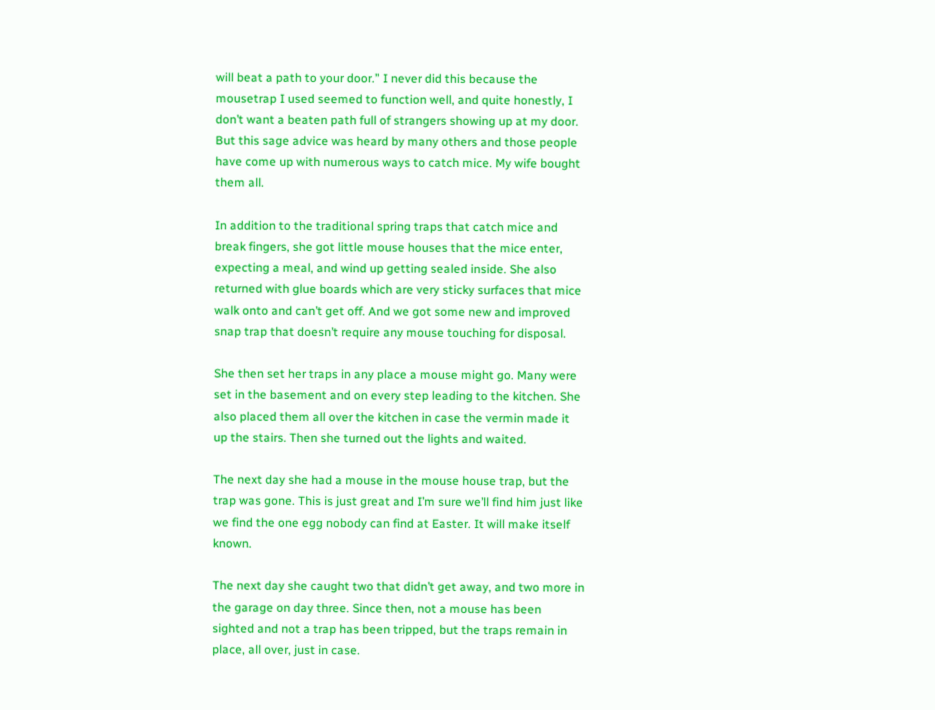will beat a path to your door.” I never did this because the mousetrap I used seemed to function well, and quite honestly, I don’t want a beaten path full of strangers showing up at my door. But this sage advice was heard by many others and those people have come up with numerous ways to catch mice. My wife bought them all.

In addition to the traditional spring traps that catch mice and break fingers, she got little mouse houses that the mice enter, expecting a meal, and wind up getting sealed inside. She also returned with glue boards which are very sticky surfaces that mice walk onto and can’t get off. And we got some new and improved snap trap that doesn’t require any mouse touching for disposal.

She then set her traps in any place a mouse might go. Many were set in the basement and on every step leading to the kitchen. She also placed them all over the kitchen in case the vermin made it up the stairs. Then she turned out the lights and waited.

The next day she had a mouse in the mouse house trap, but the trap was gone. This is just great and I’m sure we’ll find him just like we find the one egg nobody can find at Easter. It will make itself known.

The next day she caught two that didn’t get away, and two more in the garage on day three. Since then, not a mouse has been sighted and not a trap has been tripped, but the traps remain in place, all over, just in case.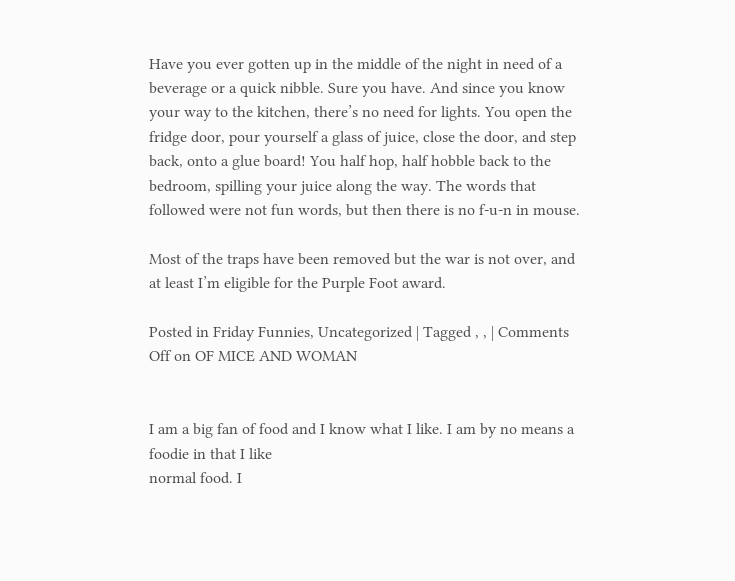Have you ever gotten up in the middle of the night in need of a beverage or a quick nibble. Sure you have. And since you know your way to the kitchen, there’s no need for lights. You open the fridge door, pour yourself a glass of juice, close the door, and step back, onto a glue board! You half hop, half hobble back to the bedroom, spilling your juice along the way. The words that followed were not fun words, but then there is no f-u-n in mouse.

Most of the traps have been removed but the war is not over, and at least I’m eligible for the Purple Foot award.

Posted in Friday Funnies, Uncategorized | Tagged , , | Comments Off on OF MICE AND WOMAN


I am a big fan of food and I know what I like. I am by no means a foodie in that I like
normal food. I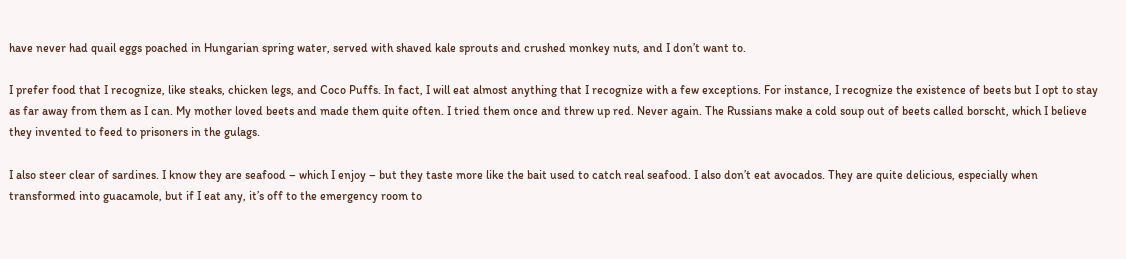have never had quail eggs poached in Hungarian spring water, served with shaved kale sprouts and crushed monkey nuts, and I don’t want to.

I prefer food that I recognize, like steaks, chicken legs, and Coco Puffs. In fact, I will eat almost anything that I recognize with a few exceptions. For instance, I recognize the existence of beets but I opt to stay as far away from them as I can. My mother loved beets and made them quite often. I tried them once and threw up red. Never again. The Russians make a cold soup out of beets called borscht, which I believe they invented to feed to prisoners in the gulags.

I also steer clear of sardines. I know they are seafood – which I enjoy – but they taste more like the bait used to catch real seafood. I also don’t eat avocados. They are quite delicious, especially when transformed into guacamole, but if I eat any, it’s off to the emergency room to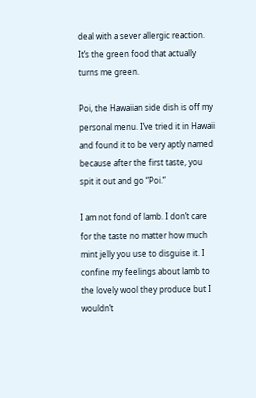deal with a sever allergic reaction. It’s the green food that actually turns me green.

Poi, the Hawaiian side dish is off my personal menu. I’ve tried it in Hawaii and found it to be very aptly named because after the first taste, you spit it out and go “Poi.”

I am not fond of lamb. I don’t care for the taste no matter how much mint jelly you use to disguise it. I confine my feelings about lamb to the lovely wool they produce but I wouldn’t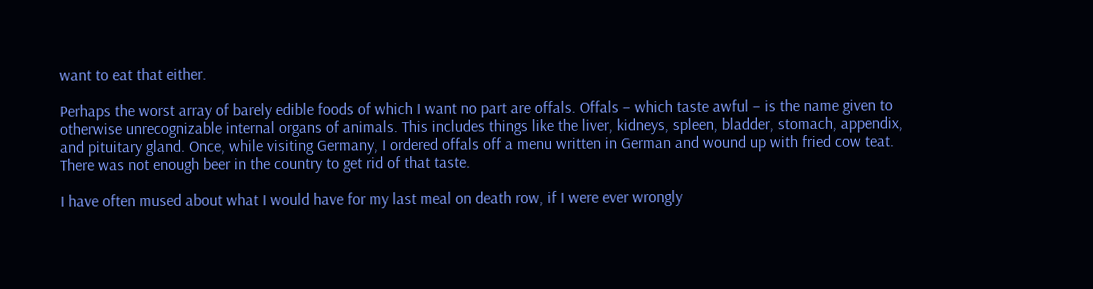want to eat that either.

Perhaps the worst array of barely edible foods of which I want no part are offals. Offals – which taste awful – is the name given to otherwise unrecognizable internal organs of animals. This includes things like the liver, kidneys, spleen, bladder, stomach, appendix, and pituitary gland. Once, while visiting Germany, I ordered offals off a menu written in German and wound up with fried cow teat. There was not enough beer in the country to get rid of that taste.

I have often mused about what I would have for my last meal on death row, if I were ever wrongly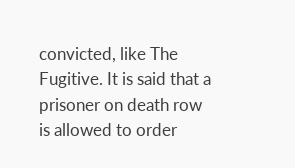convicted, like The Fugitive. It is said that a prisoner on death row is allowed to order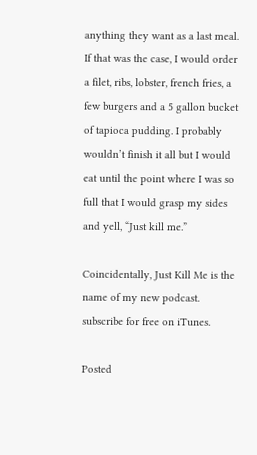anything they want as a last meal. If that was the case, I would order a filet, ribs, lobster, french fries, a few burgers and a 5 gallon bucket of tapioca pudding. I probably wouldn’t finish it all but I would eat until the point where I was so full that I would grasp my sides and yell, “Just kill me.”

Coincidentally, Just Kill Me is the name of my new podcast. subscribe for free on iTunes.

Posted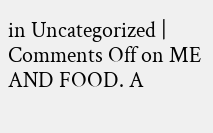in Uncategorized | Comments Off on ME AND FOOD. A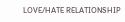LOVE/HATE RELATIONSHIP